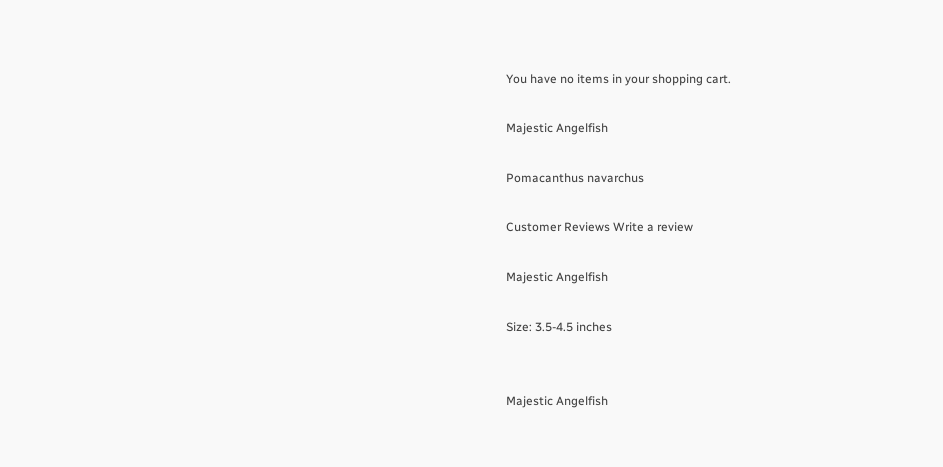You have no items in your shopping cart.

Majestic Angelfish

Pomacanthus navarchus

Customer Reviews Write a review

Majestic Angelfish

Size: 3.5-4.5 inches


Majestic Angelfish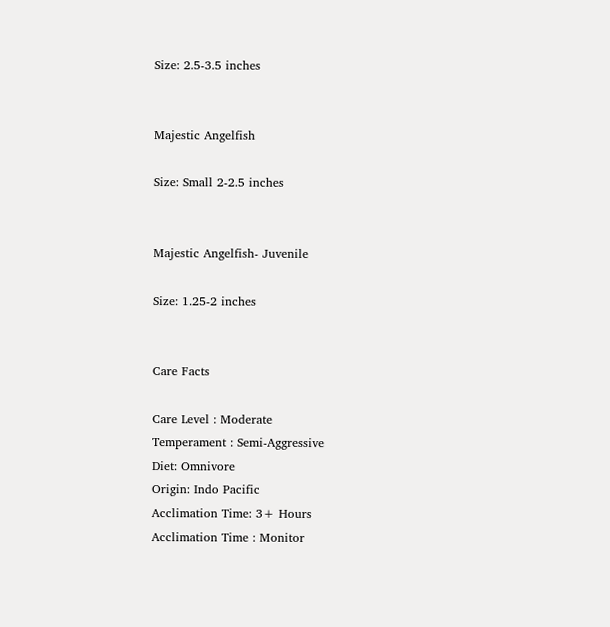Size: 2.5-3.5 inches


Majestic Angelfish

Size: Small 2-2.5 inches


Majestic Angelfish- Juvenile

Size: 1.25-2 inches


Care Facts

Care Level : Moderate
Temperament : Semi-Aggressive
Diet: Omnivore
Origin: Indo Pacific
Acclimation Time: 3+ Hours
Acclimation Time : Monitor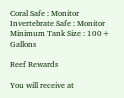Coral Safe : Monitor
Invertebrate Safe : Monitor
Minimum Tank Size : 100+ Gallons

Reef Rewards

You will receive at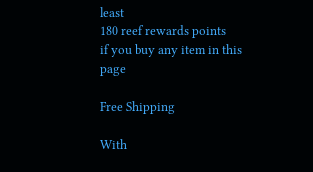least
180 reef rewards points
if you buy any item in this page

Free Shipping

With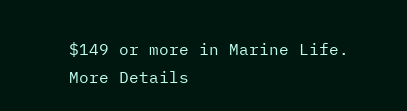$149 or more in Marine Life.
More Details